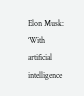Elon Musk: ‘With artificial intelligence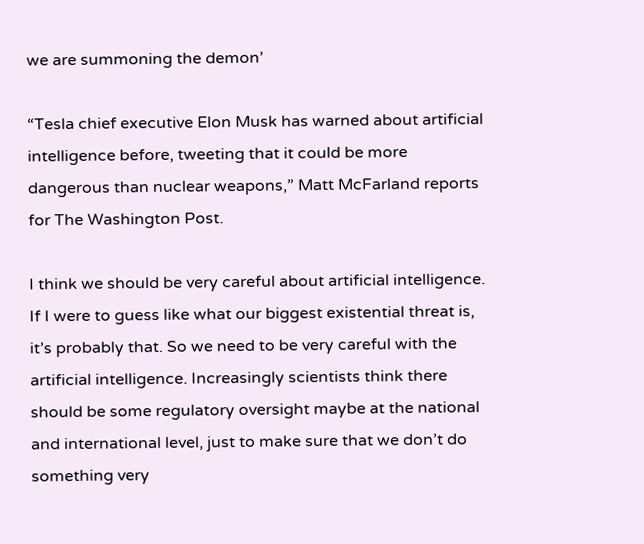we are summoning the demon’

“Tesla chief executive Elon Musk has warned about artificial intelligence before, tweeting that it could be more dangerous than nuclear weapons,” Matt McFarland reports for The Washington Post.

I think we should be very careful about artificial intelligence. If I were to guess like what our biggest existential threat is, it’s probably that. So we need to be very careful with the artificial intelligence. Increasingly scientists think there should be some regulatory oversight maybe at the national and international level, just to make sure that we don’t do something very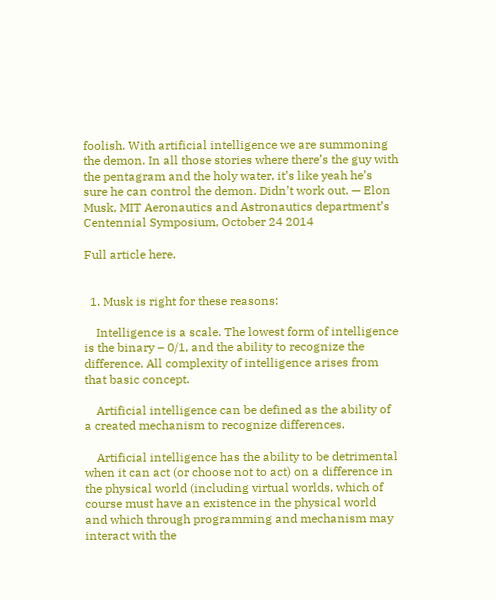foolish. With artificial intelligence we are summoning the demon. In all those stories where there’s the guy with the pentagram and the holy water, it’s like yeah he’s sure he can control the demon. Didn’t work out. — Elon Musk, MIT Aeronautics and Astronautics department’s Centennial Symposium, October 24 2014

Full article here.


  1. Musk is right for these reasons:

    Intelligence is a scale. The lowest form of intelligence is the binary – 0/1, and the ability to recognize the difference. All complexity of intelligence arises from that basic concept.

    Artificial intelligence can be defined as the ability of a created mechanism to recognize differences.

    Artificial intelligence has the ability to be detrimental when it can act (or choose not to act) on a difference in the physical world (including virtual worlds, which of course must have an existence in the physical world and which through programming and mechanism may interact with the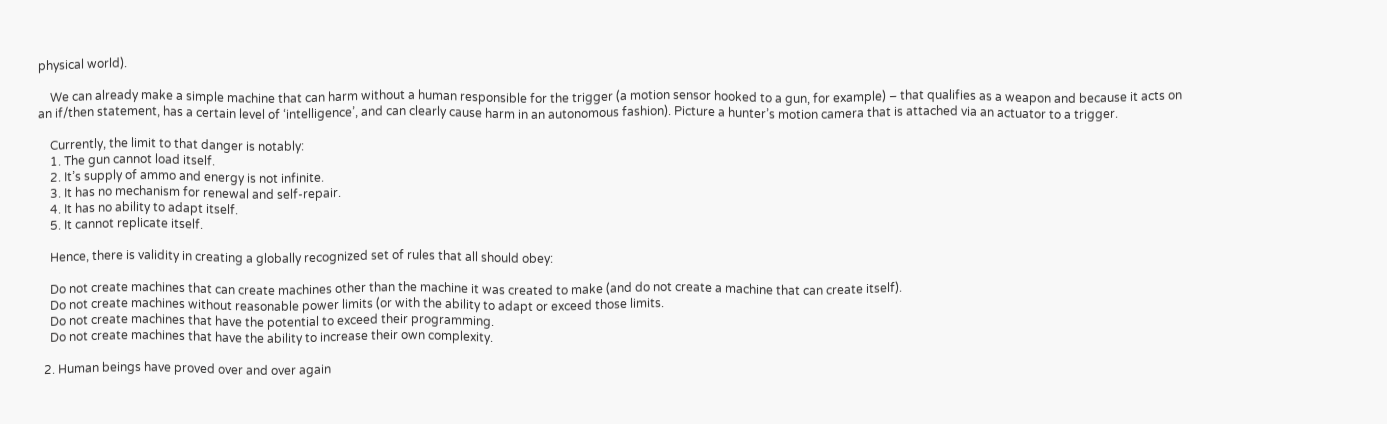physical world).

    We can already make a simple machine that can harm without a human responsible for the trigger (a motion sensor hooked to a gun, for example) – that qualifies as a weapon and because it acts on an if/then statement, has a certain level of ‘intelligence’, and can clearly cause harm in an autonomous fashion). Picture a hunter’s motion camera that is attached via an actuator to a trigger.

    Currently, the limit to that danger is notably:
    1. The gun cannot load itself.
    2. It’s supply of ammo and energy is not infinite.
    3. It has no mechanism for renewal and self-repair.
    4. It has no ability to adapt itself.
    5. It cannot replicate itself.

    Hence, there is validity in creating a globally recognized set of rules that all should obey:

    Do not create machines that can create machines other than the machine it was created to make (and do not create a machine that can create itself).
    Do not create machines without reasonable power limits (or with the ability to adapt or exceed those limits.
    Do not create machines that have the potential to exceed their programming.
    Do not create machines that have the ability to increase their own complexity.

  2. Human beings have proved over and over again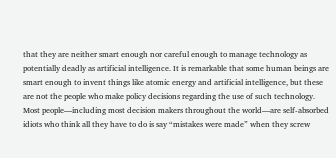that they are neither smart enough nor careful enough to manage technology as potentially deadly as artificial intelligence. It is remarkable that some human beings are smart enough to invent things like atomic energy and artificial intelligence, but these are not the people who make policy decisions regarding the use of such technology. Most people—including most decision makers throughout the world—are self-absorbed idiots who think all they have to do is say “mistakes were made” when they screw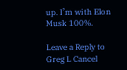up. I’m with Elon Musk 100%.

Leave a Reply to Greg L Cancel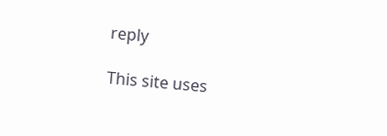reply

This site uses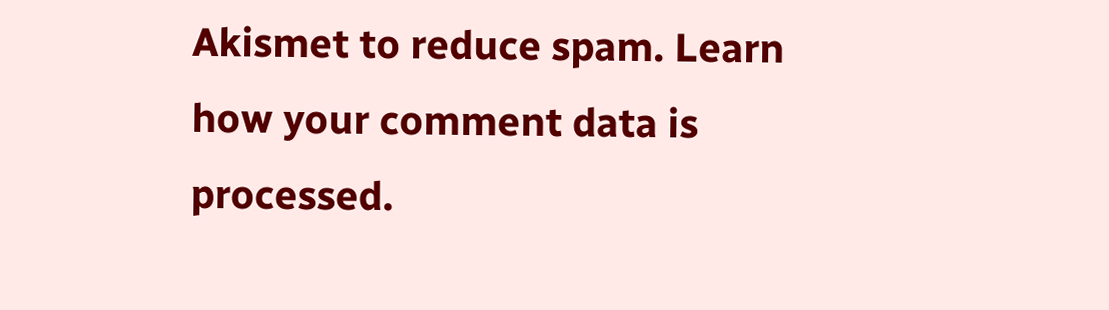Akismet to reduce spam. Learn how your comment data is processed.